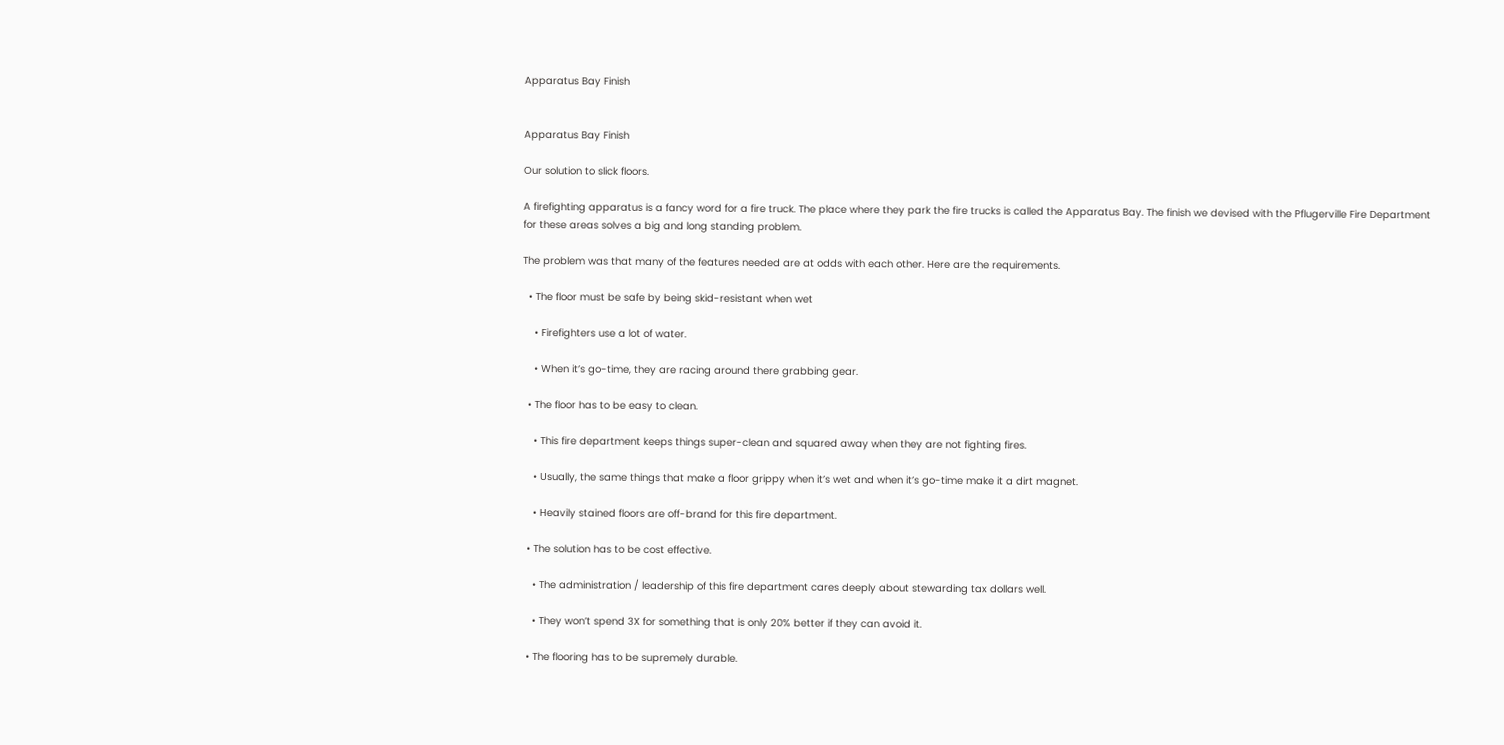Apparatus Bay Finish


Apparatus Bay Finish

Our solution to slick floors.

A firefighting apparatus is a fancy word for a fire truck. The place where they park the fire trucks is called the Apparatus Bay. The finish we devised with the Pflugerville Fire Department for these areas solves a big and long standing problem.

The problem was that many of the features needed are at odds with each other. Here are the requirements.

  • The floor must be safe by being skid-resistant when wet

    • Firefighters use a lot of water.

    • When it’s go-time, they are racing around there grabbing gear.

  • The floor has to be easy to clean.

    • This fire department keeps things super-clean and squared away when they are not fighting fires.

    • Usually, the same things that make a floor grippy when it’s wet and when it’s go-time make it a dirt magnet.

    • Heavily stained floors are off-brand for this fire department.

  • The solution has to be cost effective.

    • The administration / leadership of this fire department cares deeply about stewarding tax dollars well.

    • They won’t spend 3X for something that is only 20% better if they can avoid it.

  • The flooring has to be supremely durable.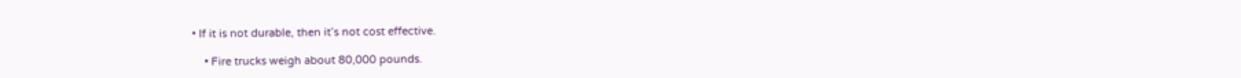• If it is not durable, then it’s not cost effective.

    • Fire trucks weigh about 80,000 pounds.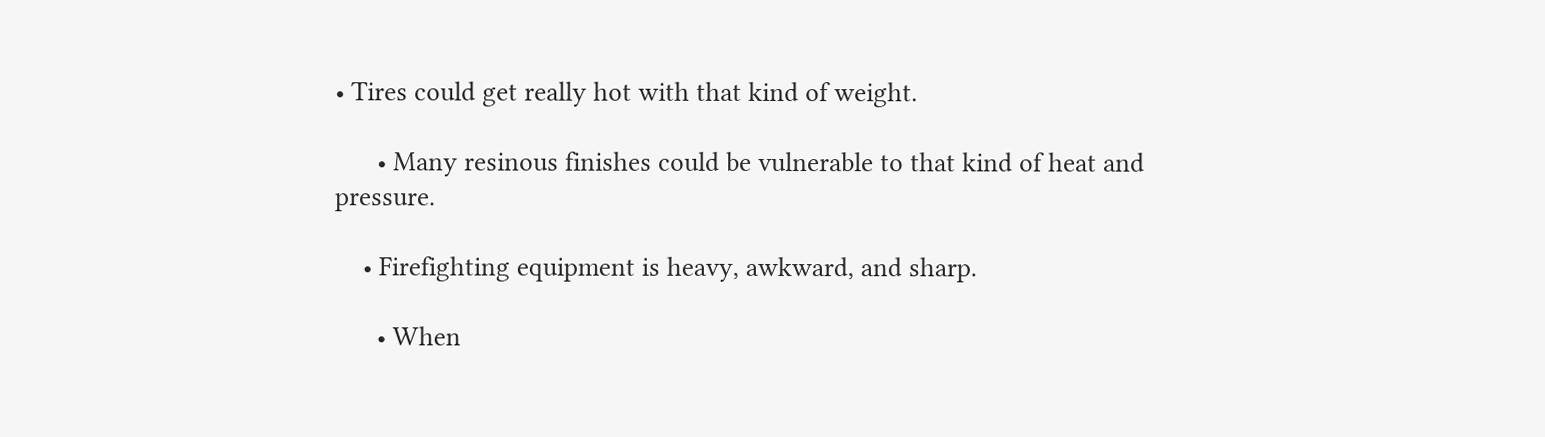• Tires could get really hot with that kind of weight.

      • Many resinous finishes could be vulnerable to that kind of heat and pressure.

    • Firefighting equipment is heavy, awkward, and sharp.

      • When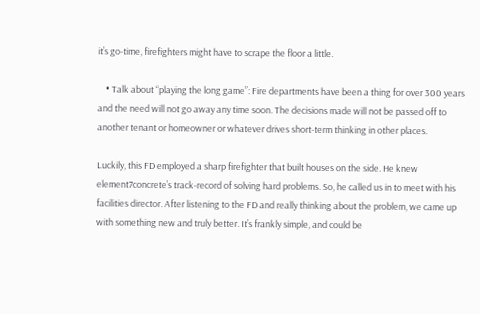it’s go-time, firefighters might have to scrape the floor a little.

    • Talk about “playing the long game”: Fire departments have been a thing for over 300 years and the need will not go away any time soon. The decisions made will not be passed off to another tenant or homeowner or whatever drives short-term thinking in other places.

Luckily, this FD employed a sharp firefighter that built houses on the side. He knew element7concrete’s track-record of solving hard problems. So, he called us in to meet with his facilities director. After listening to the FD and really thinking about the problem, we came up with something new and truly better. It’s frankly simple, and could be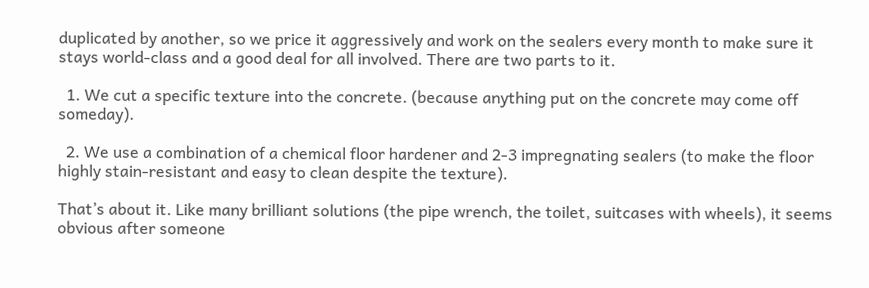duplicated by another, so we price it aggressively and work on the sealers every month to make sure it stays world-class and a good deal for all involved. There are two parts to it.

  1. We cut a specific texture into the concrete. (because anything put on the concrete may come off someday).

  2. We use a combination of a chemical floor hardener and 2-3 impregnating sealers (to make the floor highly stain-resistant and easy to clean despite the texture).

That’s about it. Like many brilliant solutions (the pipe wrench, the toilet, suitcases with wheels), it seems obvious after someone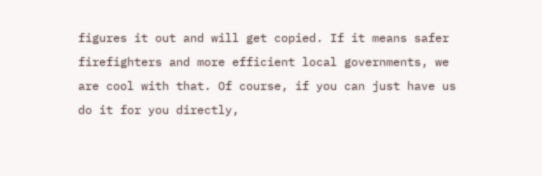figures it out and will get copied. If it means safer firefighters and more efficient local governments, we are cool with that. Of course, if you can just have us do it for you directly,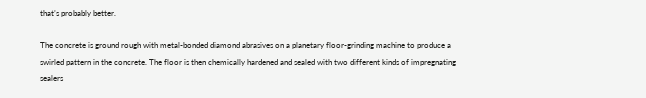that’s probably better.

The concrete is ground rough with metal-bonded diamond abrasives on a planetary floor-grinding machine to produce a swirled pattern in the concrete. The floor is then chemically hardened and sealed with two different kinds of impregnating sealers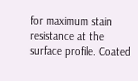for maximum stain resistance at the surface profile. Coated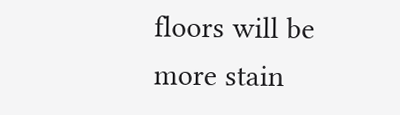floors will be more stain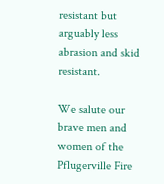resistant but arguably less abrasion and skid resistant.

We salute our brave men and women of the Pflugerville Fire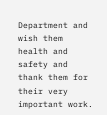Department and wish them health and safety and thank them for their very important work.